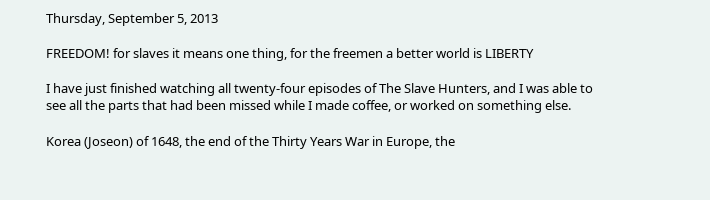Thursday, September 5, 2013

FREEDOM! for slaves it means one thing, for the freemen a better world is LIBERTY

I have just finished watching all twenty-four episodes of The Slave Hunters, and I was able to see all the parts that had been missed while I made coffee, or worked on something else.

Korea (Joseon) of 1648, the end of the Thirty Years War in Europe, the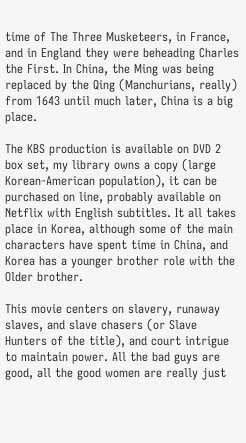time of The Three Musketeers, in France, and in England they were beheading Charles the First. In China, the Ming was being replaced by the Qing (Manchurians, really) from 1643 until much later, China is a big place.

The KBS production is available on DVD 2 box set, my library owns a copy (large Korean-American population), it can be purchased on line, probably available on Netflix with English subtitles. It all takes place in Korea, although some of the main characters have spent time in China, and Korea has a younger brother role with the Older brother.

This movie centers on slavery, runaway slaves, and slave chasers (or Slave Hunters of the title), and court intrigue to maintain power. All the bad guys are good, all the good women are really just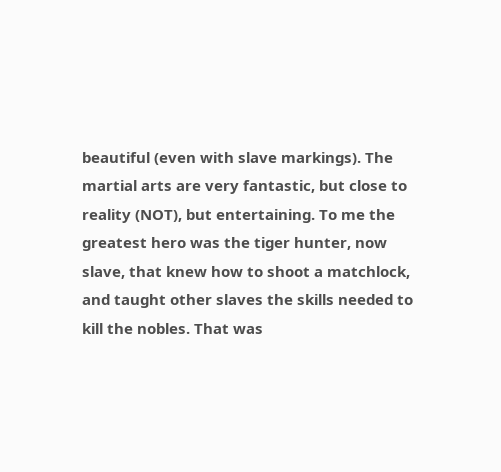beautiful (even with slave markings). The martial arts are very fantastic, but close to reality (NOT), but entertaining. To me the greatest hero was the tiger hunter, now slave, that knew how to shoot a matchlock, and taught other slaves the skills needed to kill the nobles. That was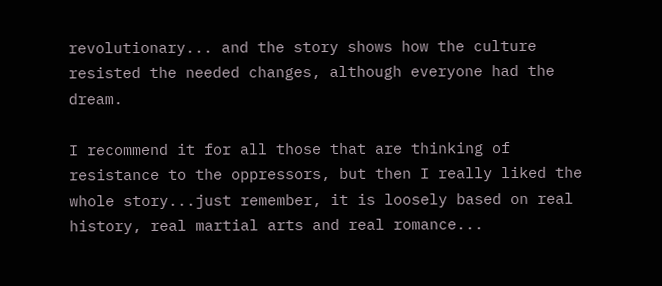revolutionary... and the story shows how the culture resisted the needed changes, although everyone had the dream.

I recommend it for all those that are thinking of resistance to the oppressors, but then I really liked the whole story...just remember, it is loosely based on real history, real martial arts and real romance...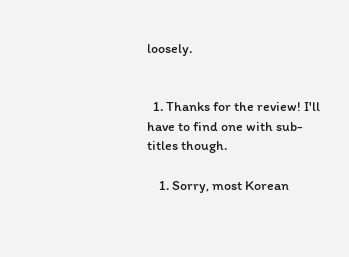loosely.


  1. Thanks for the review! I'll have to find one with sub-titles though.

    1. Sorry, most Korean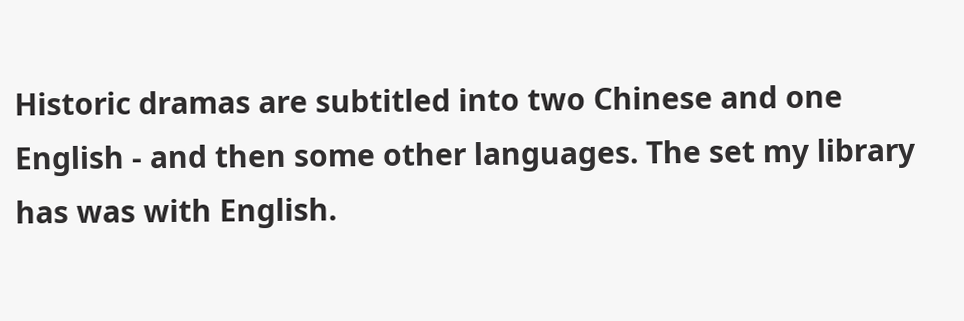Historic dramas are subtitled into two Chinese and one English - and then some other languages. The set my library has was with English.